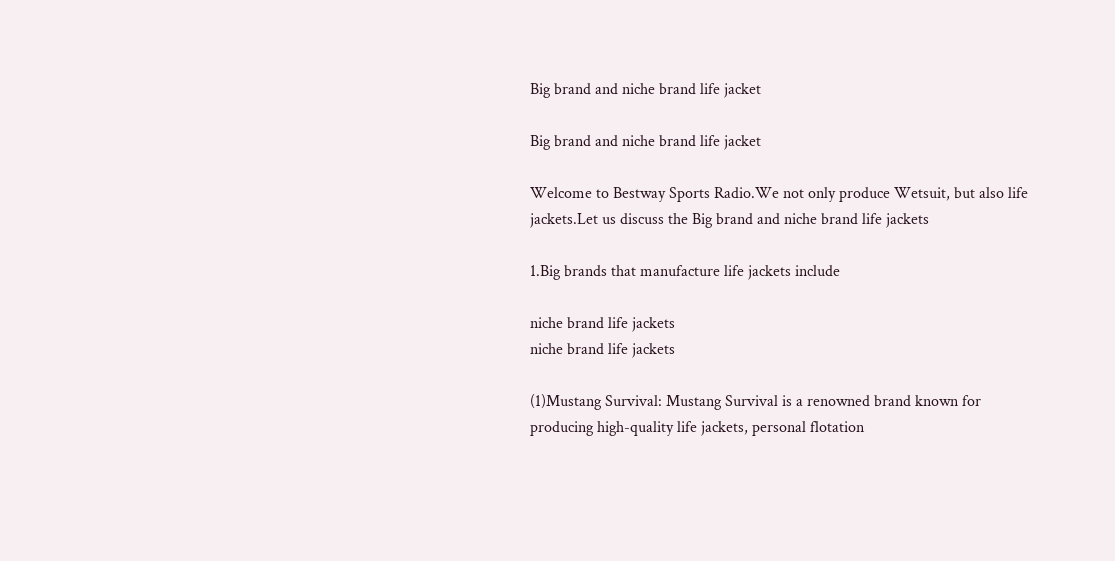Big brand and niche brand life jacket

Big brand and niche brand life jacket

Welcome to Bestway Sports Radio.We not only produce Wetsuit, but also life jackets.Let us discuss the Big brand and niche brand life jackets

1.Big brands that manufacture life jackets include

niche brand life jackets
niche brand life jackets

(1)Mustang Survival: Mustang Survival is a renowned brand known for producing high-quality life jackets, personal flotation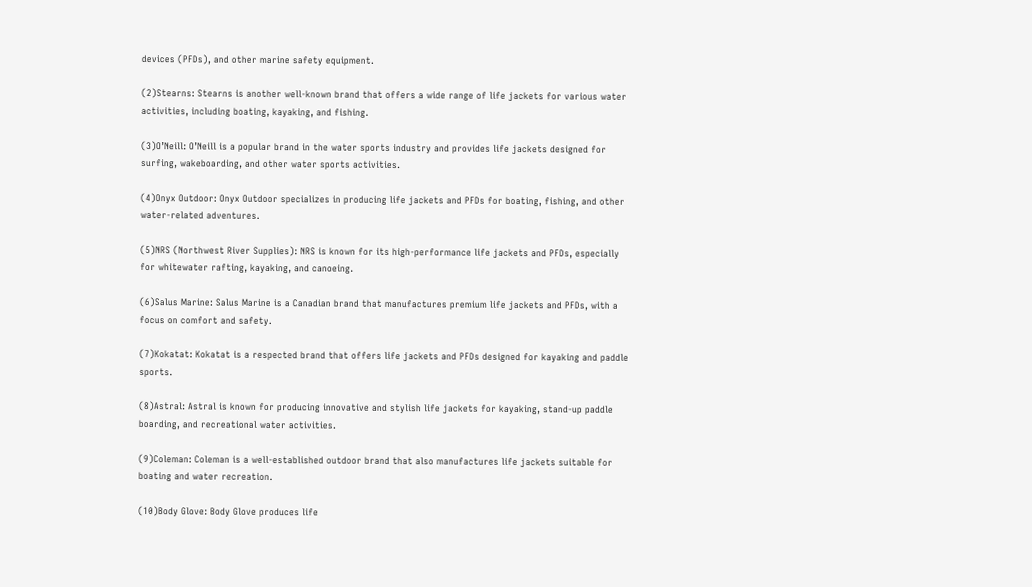devices (PFDs), and other marine safety equipment.

(2)Stearns: Stearns is another well-known brand that offers a wide range of life jackets for various water activities, including boating, kayaking, and fishing.

(3)O’Neill: O’Neill is a popular brand in the water sports industry and provides life jackets designed for surfing, wakeboarding, and other water sports activities.

(4)Onyx Outdoor: Onyx Outdoor specializes in producing life jackets and PFDs for boating, fishing, and other water-related adventures.

(5)NRS (Northwest River Supplies): NRS is known for its high-performance life jackets and PFDs, especially for whitewater rafting, kayaking, and canoeing.

(6)Salus Marine: Salus Marine is a Canadian brand that manufactures premium life jackets and PFDs, with a focus on comfort and safety.

(7)Kokatat: Kokatat is a respected brand that offers life jackets and PFDs designed for kayaking and paddle sports.

(8)Astral: Astral is known for producing innovative and stylish life jackets for kayaking, stand-up paddle boarding, and recreational water activities.

(9)Coleman: Coleman is a well-established outdoor brand that also manufactures life jackets suitable for boating and water recreation.

(10)Body Glove: Body Glove produces life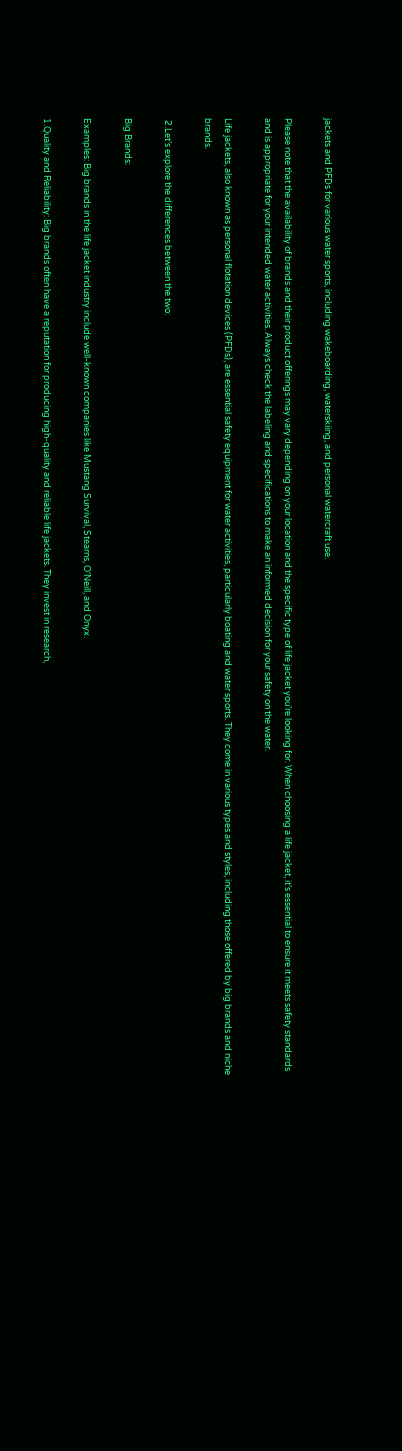jackets and PFDs for various water sports, including wakeboarding, waterskiing, and personal watercraft use.

Please note that the availability of brands and their product offerings may vary depending on your location and the specific type of life jacket you’re looking for. When choosing a life jacket, it’s essential to ensure it meets safety standards and is appropriate for your intended water activities. Always check the labeling and specifications to make an informed decision for your safety on the water.

Life jackets, also known as personal flotation devices (PFDs), are essential safety equipment for water activities, particularly boating and water sports. They come in various types and styles, including those offered by big brands and niche brands.

 2.Let’s explore the differences between the two:

Big Brands:

Examples: Big brands in the life jacket industry include well-known companies like Mustang Survival, Stearns, O’Neill, and Onyx.

1.Quality and Reliability: Big brands often have a reputation for producing high-quality and reliable life jackets. They invest in research,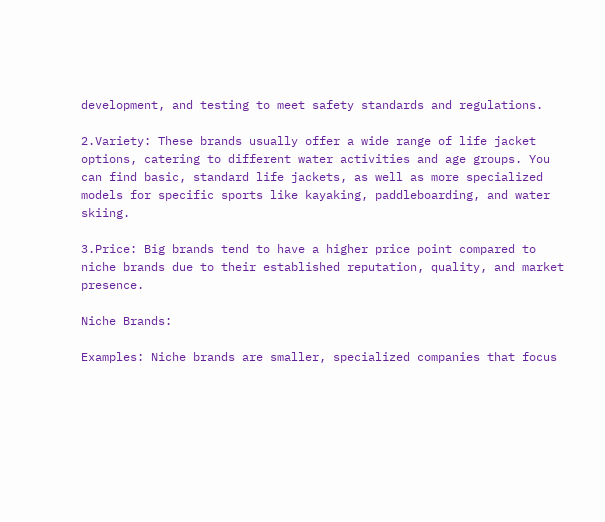development, and testing to meet safety standards and regulations.

2.Variety: These brands usually offer a wide range of life jacket options, catering to different water activities and age groups. You can find basic, standard life jackets, as well as more specialized models for specific sports like kayaking, paddleboarding, and water skiing.

3.Price: Big brands tend to have a higher price point compared to niche brands due to their established reputation, quality, and market presence.

Niche Brands:

Examples: Niche brands are smaller, specialized companies that focus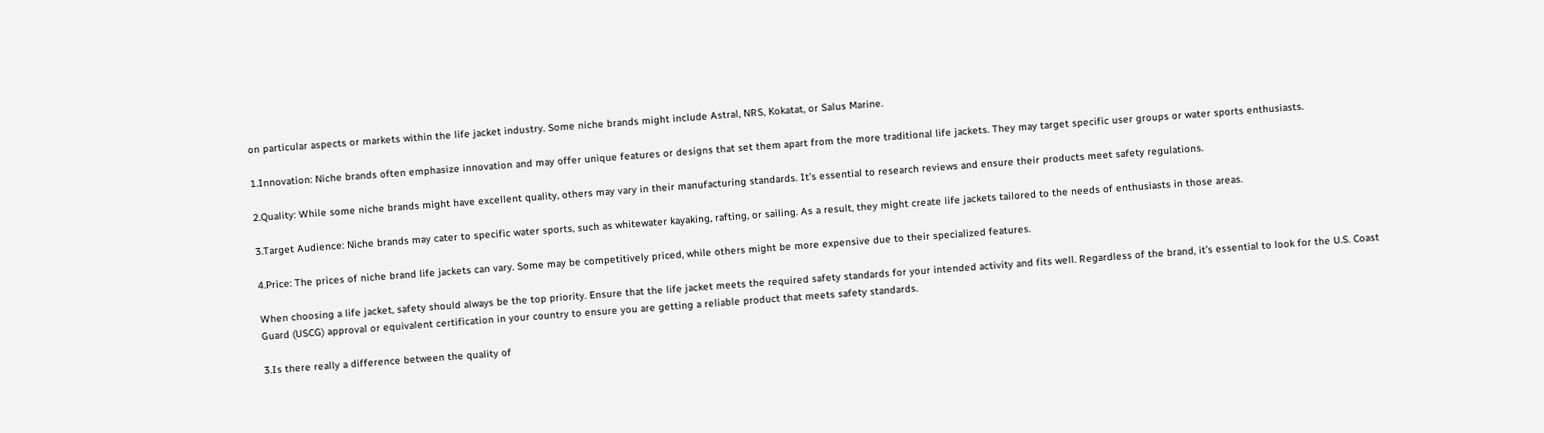on particular aspects or markets within the life jacket industry. Some niche brands might include Astral, NRS, Kokatat, or Salus Marine.

1.Innovation: Niche brands often emphasize innovation and may offer unique features or designs that set them apart from the more traditional life jackets. They may target specific user groups or water sports enthusiasts.

2.Quality: While some niche brands might have excellent quality, others may vary in their manufacturing standards. It’s essential to research reviews and ensure their products meet safety regulations.

3.Target Audience: Niche brands may cater to specific water sports, such as whitewater kayaking, rafting, or sailing. As a result, they might create life jackets tailored to the needs of enthusiasts in those areas.

4.Price: The prices of niche brand life jackets can vary. Some may be competitively priced, while others might be more expensive due to their specialized features.

When choosing a life jacket, safety should always be the top priority. Ensure that the life jacket meets the required safety standards for your intended activity and fits well. Regardless of the brand, it’s essential to look for the U.S. Coast Guard (USCG) approval or equivalent certification in your country to ensure you are getting a reliable product that meets safety standards.

3.Is there really a difference between the quality of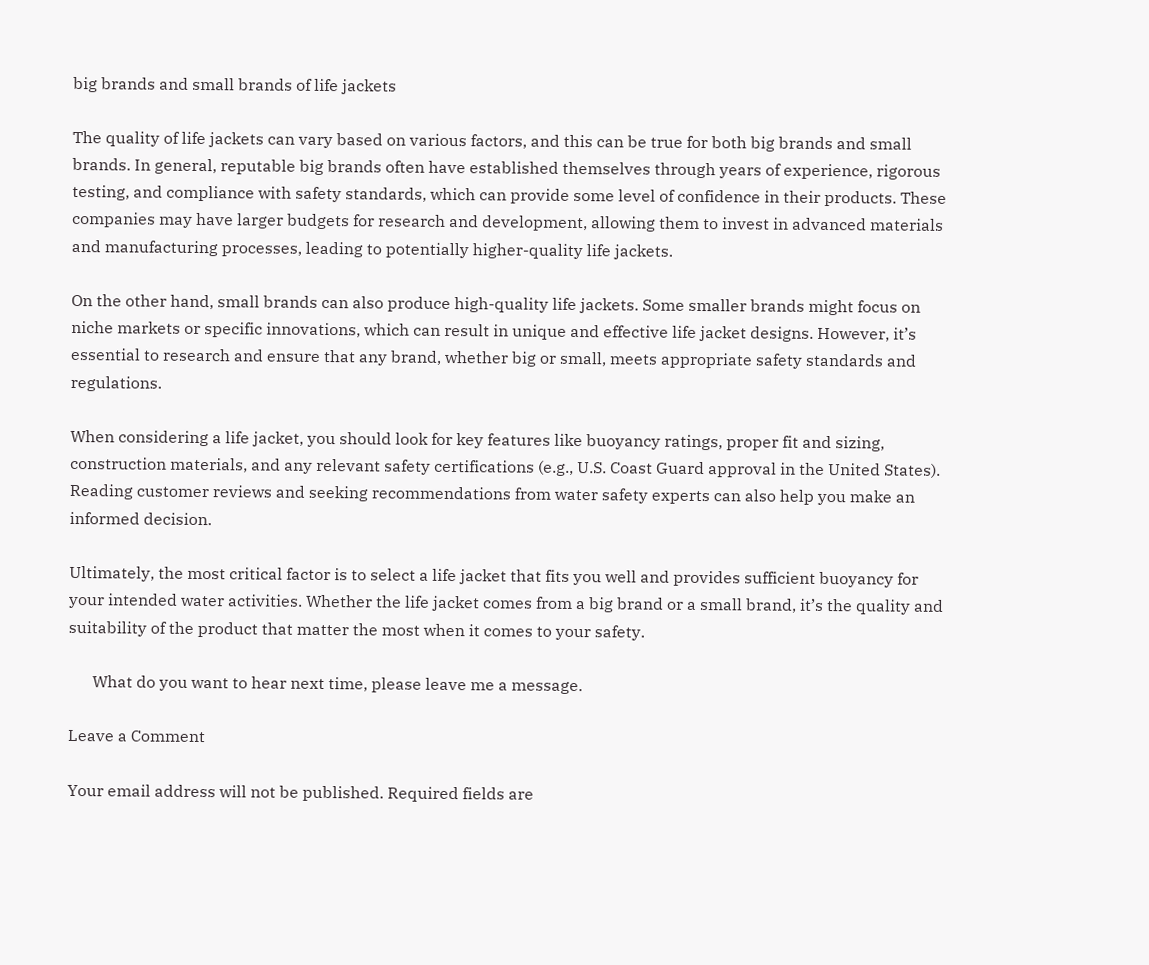big brands and small brands of life jackets

The quality of life jackets can vary based on various factors, and this can be true for both big brands and small brands. In general, reputable big brands often have established themselves through years of experience, rigorous testing, and compliance with safety standards, which can provide some level of confidence in their products. These companies may have larger budgets for research and development, allowing them to invest in advanced materials and manufacturing processes, leading to potentially higher-quality life jackets.

On the other hand, small brands can also produce high-quality life jackets. Some smaller brands might focus on niche markets or specific innovations, which can result in unique and effective life jacket designs. However, it’s essential to research and ensure that any brand, whether big or small, meets appropriate safety standards and regulations.

When considering a life jacket, you should look for key features like buoyancy ratings, proper fit and sizing, construction materials, and any relevant safety certifications (e.g., U.S. Coast Guard approval in the United States). Reading customer reviews and seeking recommendations from water safety experts can also help you make an informed decision.

Ultimately, the most critical factor is to select a life jacket that fits you well and provides sufficient buoyancy for your intended water activities. Whether the life jacket comes from a big brand or a small brand, it’s the quality and suitability of the product that matter the most when it comes to your safety.

      What do you want to hear next time, please leave me a message.

Leave a Comment

Your email address will not be published. Required fields are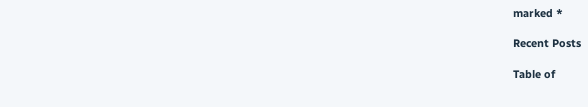marked *

Recent Posts

Table of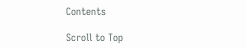Contents

Scroll to Top